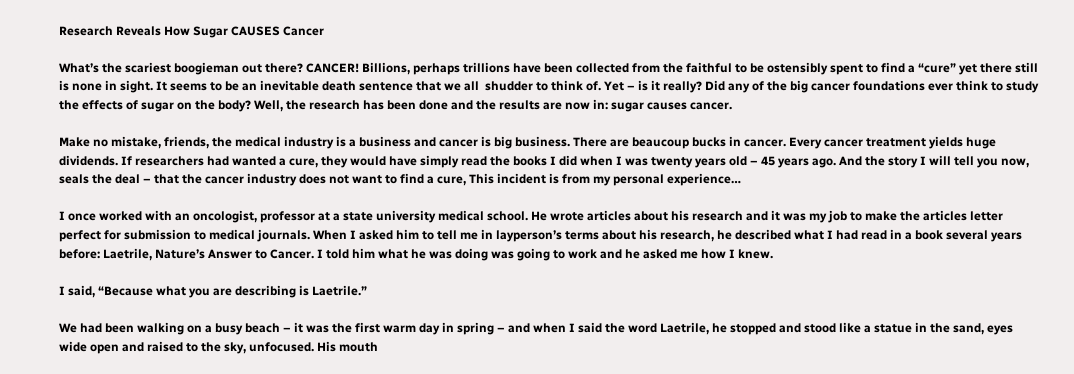Research Reveals How Sugar CAUSES Cancer

What’s the scariest boogieman out there? CANCER! Billions, perhaps trillions have been collected from the faithful to be ostensibly spent to find a “cure” yet there still is none in sight. It seems to be an inevitable death sentence that we all  shudder to think of. Yet – is it really? Did any of the big cancer foundations ever think to study the effects of sugar on the body? Well, the research has been done and the results are now in: sugar causes cancer.

Make no mistake, friends, the medical industry is a business and cancer is big business. There are beaucoup bucks in cancer. Every cancer treatment yields huge dividends. If researchers had wanted a cure, they would have simply read the books I did when I was twenty years old – 45 years ago. And the story I will tell you now, seals the deal – that the cancer industry does not want to find a cure, This incident is from my personal experience…

I once worked with an oncologist, professor at a state university medical school. He wrote articles about his research and it was my job to make the articles letter perfect for submission to medical journals. When I asked him to tell me in layperson’s terms about his research, he described what I had read in a book several years before: Laetrile, Nature’s Answer to Cancer. I told him what he was doing was going to work and he asked me how I knew.

I said, “Because what you are describing is Laetrile.”

We had been walking on a busy beach – it was the first warm day in spring – and when I said the word Laetrile, he stopped and stood like a statue in the sand, eyes wide open and raised to the sky, unfocused. His mouth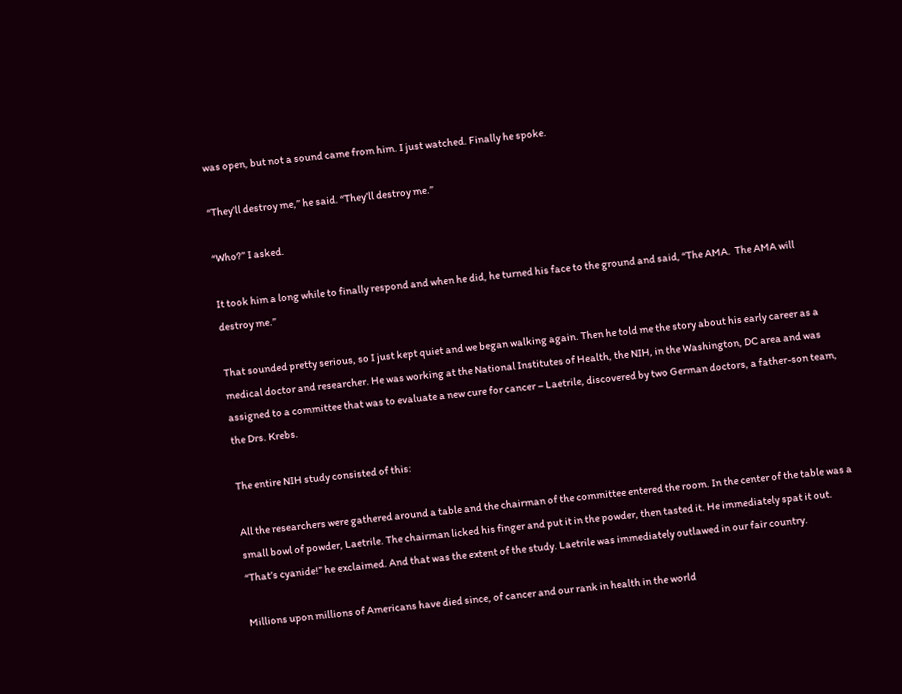was open, but not a sound came from him. I just watched. Finally he spoke.

“They’ll destroy me,” he said. “They’ll destroy me.”

“Who?” I asked.

It took him a long while to finally respond and when he did, he turned his face to the ground and said, “The AMA.  The AMA will destroy me.”

That sounded pretty serious, so I just kept quiet and we began walking again. Then he told me the story about his early career as a medical doctor and researcher. He was working at the National Institutes of Health, the NIH, in the Washington, DC area and was assigned to a committee that was to evaluate a new cure for cancer – Laetrile, discovered by two German doctors, a father-son team, the Drs. Krebs.

The entire NIH study consisted of this:

All the researchers were gathered around a table and the chairman of the committee entered the room. In the center of the table was a small bowl of powder, Laetrile. The chairman licked his finger and put it in the powder, then tasted it. He immediately spat it out. “That’s cyanide!” he exclaimed. And that was the extent of the study. Laetrile was immediately outlawed in our fair country.

Millions upon millions of Americans have died since, of cancer and our rank in health in the world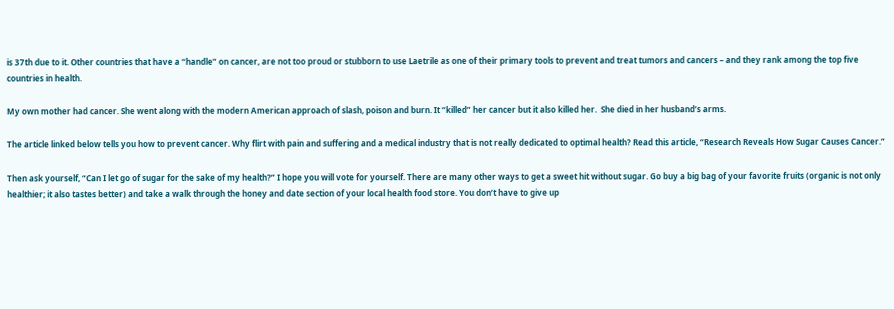is 37th due to it. Other countries that have a “handle” on cancer, are not too proud or stubborn to use Laetrile as one of their primary tools to prevent and treat tumors and cancers – and they rank among the top five countries in health.

My own mother had cancer. She went along with the modern American approach of slash, poison and burn. It “killed” her cancer but it also killed her.  She died in her husband’s arms.

The article linked below tells you how to prevent cancer. Why flirt with pain and suffering and a medical industry that is not really dedicated to optimal health? Read this article, “Research Reveals How Sugar Causes Cancer.”

Then ask yourself, “Can I let go of sugar for the sake of my health?” I hope you will vote for yourself. There are many other ways to get a sweet hit without sugar. Go buy a big bag of your favorite fruits (organic is not only healthier; it also tastes better) and take a walk through the honey and date section of your local health food store. You don’t have to give up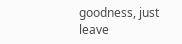goodness, just leave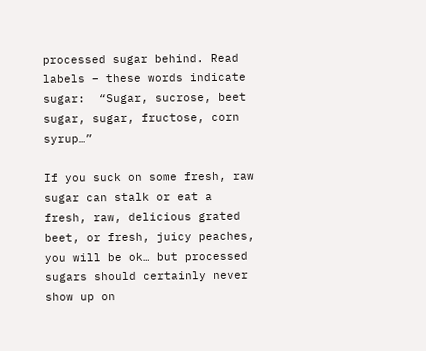processed sugar behind. Read labels – these words indicate sugar:  “Sugar, sucrose, beet sugar, sugar, fructose, corn syrup…”

If you suck on some fresh, raw sugar can stalk or eat a fresh, raw, delicious grated beet, or fresh, juicy peaches, you will be ok… but processed sugars should certainly never show up on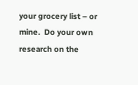your grocery list – or mine.  Do your own research on the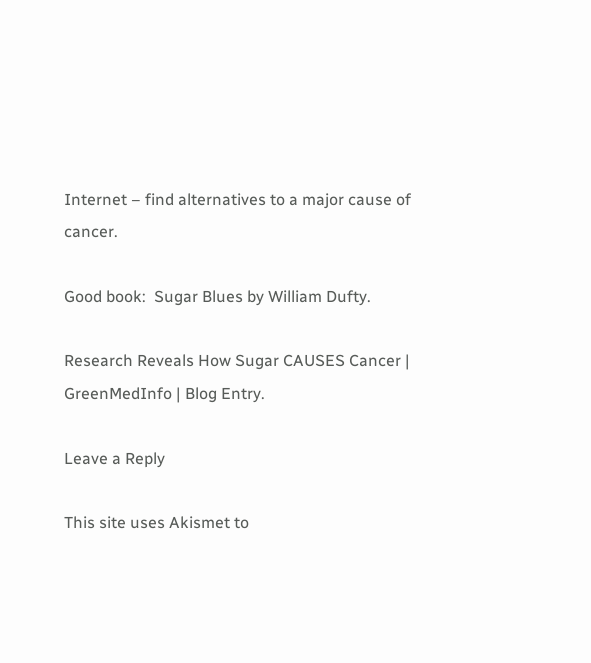Internet – find alternatives to a major cause of cancer.

Good book:  Sugar Blues by William Dufty.

Research Reveals How Sugar CAUSES Cancer | GreenMedInfo | Blog Entry.

Leave a Reply

This site uses Akismet to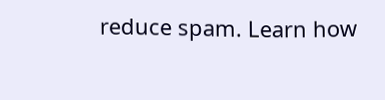reduce spam. Learn how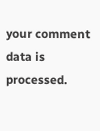your comment data is processed.